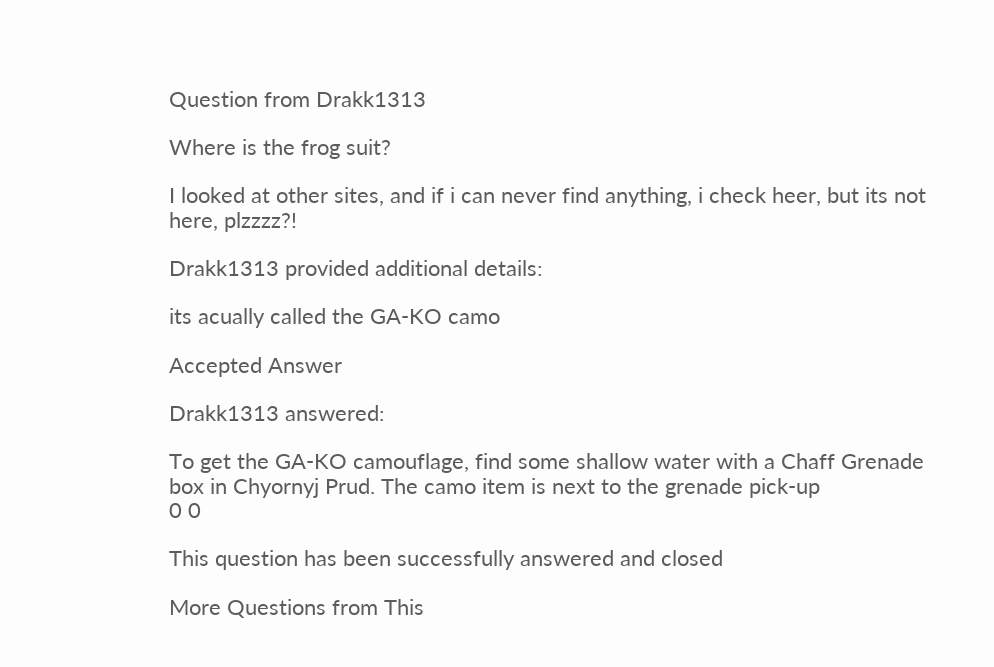Question from Drakk1313

Where is the frog suit?

I looked at other sites, and if i can never find anything, i check heer, but its not here, plzzzz?!

Drakk1313 provided additional details:

its acually called the GA-KO camo

Accepted Answer

Drakk1313 answered:

To get the GA-KO camouflage, find some shallow water with a Chaff Grenade box in Chyornyj Prud. The camo item is next to the grenade pick-up
0 0

This question has been successfully answered and closed

More Questions from This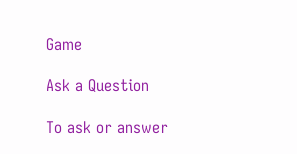Game

Ask a Question

To ask or answer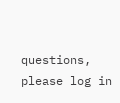questions, please log in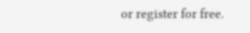or register for free.